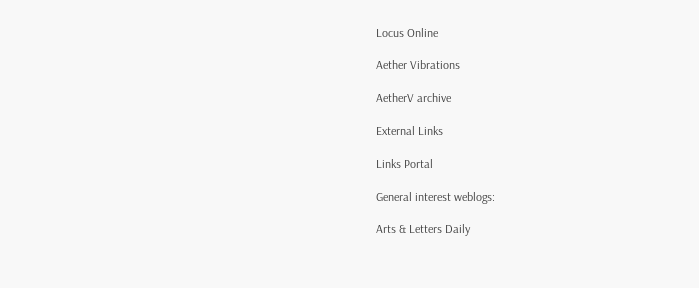Locus Online

Aether Vibrations

AetherV archive

External Links

Links Portal

General interest weblogs:

Arts & Letters Daily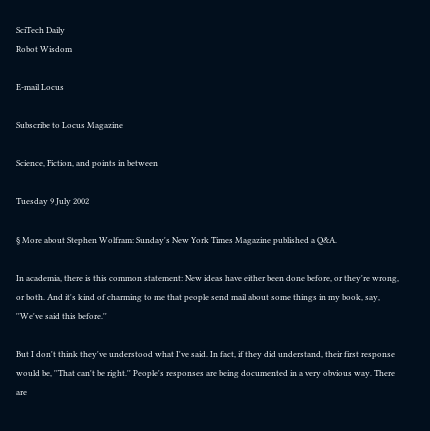SciTech Daily
Robot Wisdom

E-mail Locus

Subscribe to Locus Magazine

Science, Fiction, and points in between

Tuesday 9 July 2002

§ More about Stephen Wolfram: Sunday's New York Times Magazine published a Q&A.

In academia, there is this common statement: New ideas have either been done before, or they're wrong, or both. And it's kind of charming to me that people send mail about some things in my book, say, ''We've said this before.''

But I don't think they've understood what I've said. In fact, if they did understand, their first response would be, ''That can't be right.'' People's responses are being documented in a very obvious way. There are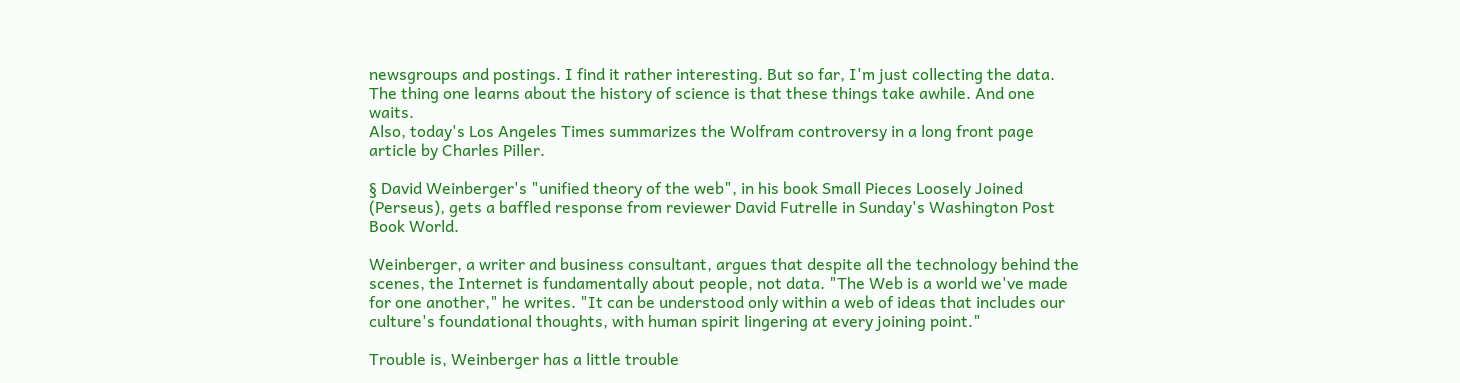newsgroups and postings. I find it rather interesting. But so far, I'm just collecting the data. The thing one learns about the history of science is that these things take awhile. And one waits.
Also, today's Los Angeles Times summarizes the Wolfram controversy in a long front page article by Charles Piller.

§ David Weinberger's "unified theory of the web", in his book Small Pieces Loosely Joined (Perseus), gets a baffled response from reviewer David Futrelle in Sunday's Washington Post Book World.

Weinberger, a writer and business consultant, argues that despite all the technology behind the scenes, the Internet is fundamentally about people, not data. "The Web is a world we've made for one another," he writes. "It can be understood only within a web of ideas that includes our culture's foundational thoughts, with human spirit lingering at every joining point."

Trouble is, Weinberger has a little trouble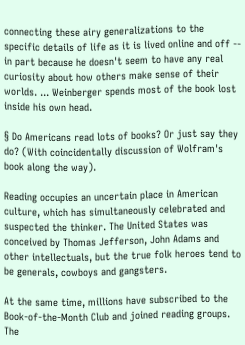connecting these airy generalizations to the specific details of life as it is lived online and off -- in part because he doesn't seem to have any real curiosity about how others make sense of their worlds. ... Weinberger spends most of the book lost inside his own head.

§ Do Americans read lots of books? Or just say they do? (With coincidentally discussion of Wolfram's book along the way).

Reading occupies an uncertain place in American culture, which has simultaneously celebrated and suspected the thinker. The United States was conceived by Thomas Jefferson, John Adams and other intellectuals, but the true folk heroes tend to be generals, cowboys and gangsters.

At the same time, millions have subscribed to the Book-of-the-Month Club and joined reading groups. The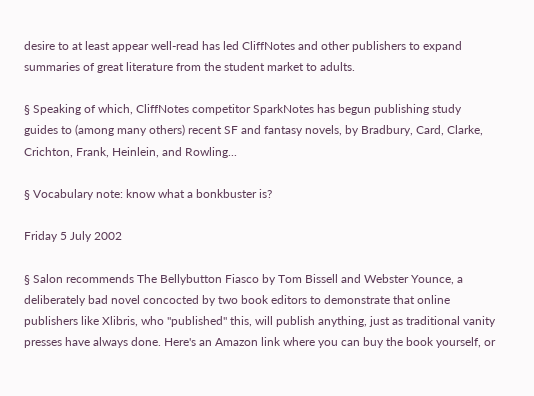desire to at least appear well-read has led CliffNotes and other publishers to expand summaries of great literature from the student market to adults.

§ Speaking of which, CliffNotes competitor SparkNotes has begun publishing study guides to (among many others) recent SF and fantasy novels, by Bradbury, Card, Clarke, Crichton, Frank, Heinlein, and Rowling...

§ Vocabulary note: know what a bonkbuster is?

Friday 5 July 2002

§ Salon recommends The Bellybutton Fiasco by Tom Bissell and Webster Younce, a deliberately bad novel concocted by two book editors to demonstrate that online publishers like Xlibris, who "published" this, will publish anything, just as traditional vanity presses have always done. Here's an Amazon link where you can buy the book yourself, or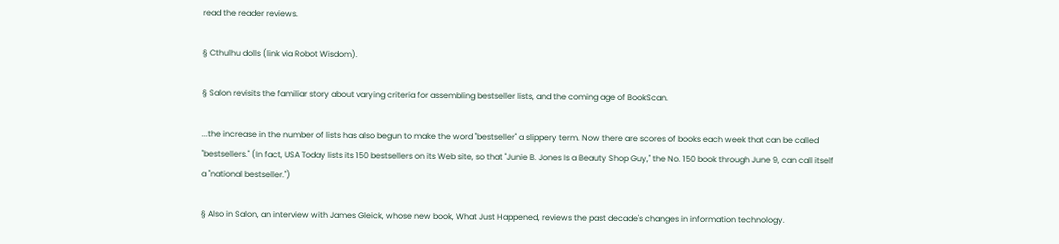read the reader reviews.

§ Cthulhu dolls (link via Robot Wisdom).

§ Salon revisits the familiar story about varying criteria for assembling bestseller lists, and the coming age of BookScan.

...the increase in the number of lists has also begun to make the word "bestseller" a slippery term. Now there are scores of books each week that can be called "bestsellers." (In fact, USA Today lists its 150 bestsellers on its Web site, so that "Junie B. Jones Is a Beauty Shop Guy," the No. 150 book through June 9, can call itself a "national bestseller.")

§ Also in Salon, an interview with James Gleick, whose new book, What Just Happened, reviews the past decade's changes in information technology.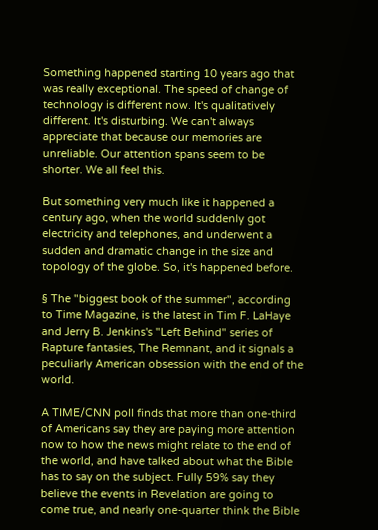Something happened starting 10 years ago that was really exceptional. The speed of change of technology is different now. It's qualitatively different. It's disturbing. We can't always appreciate that because our memories are unreliable. Our attention spans seem to be shorter. We all feel this.

But something very much like it happened a century ago, when the world suddenly got electricity and telephones, and underwent a sudden and dramatic change in the size and topology of the globe. So, it's happened before.

§ The "biggest book of the summer", according to Time Magazine, is the latest in Tim F. LaHaye and Jerry B. Jenkins's "Left Behind" series of Rapture fantasies, The Remnant, and it signals a peculiarly American obsession with the end of the world.

A TIME/CNN poll finds that more than one-third of Americans say they are paying more attention now to how the news might relate to the end of the world, and have talked about what the Bible has to say on the subject. Fully 59% say they believe the events in Revelation are going to come true, and nearly one-quarter think the Bible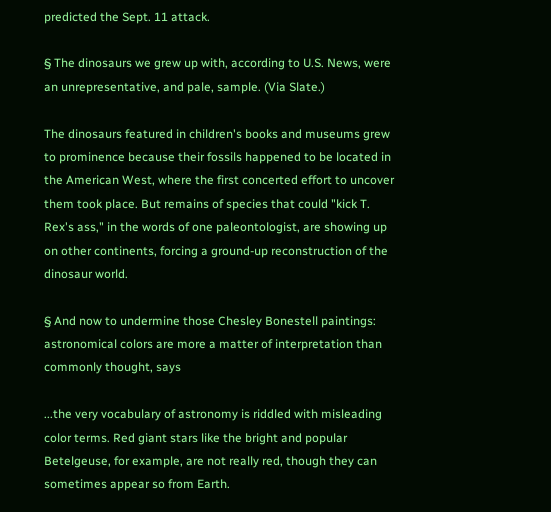predicted the Sept. 11 attack.

§ The dinosaurs we grew up with, according to U.S. News, were an unrepresentative, and pale, sample. (Via Slate.)

The dinosaurs featured in children's books and museums grew to prominence because their fossils happened to be located in the American West, where the first concerted effort to uncover them took place. But remains of species that could "kick T. Rex's ass," in the words of one paleontologist, are showing up on other continents, forcing a ground-up reconstruction of the dinosaur world.

§ And now to undermine those Chesley Bonestell paintings: astronomical colors are more a matter of interpretation than commonly thought, says

...the very vocabulary of astronomy is riddled with misleading color terms. Red giant stars like the bright and popular Betelgeuse, for example, are not really red, though they can sometimes appear so from Earth.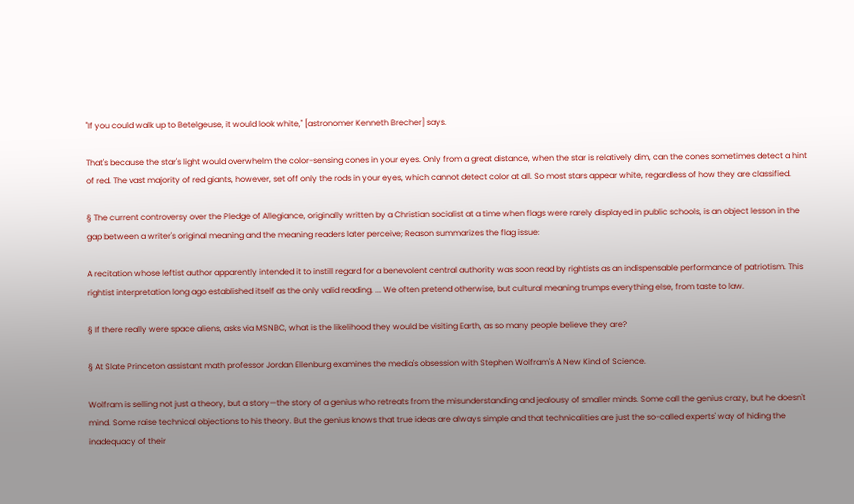"If you could walk up to Betelgeuse, it would look white," [astronomer Kenneth Brecher] says.

That's because the star's light would overwhelm the color-sensing cones in your eyes. Only from a great distance, when the star is relatively dim, can the cones sometimes detect a hint of red. The vast majority of red giants, however, set off only the rods in your eyes, which cannot detect color at all. So most stars appear white, regardless of how they are classified.

§ The current controversy over the Pledge of Allegiance, originally written by a Christian socialist at a time when flags were rarely displayed in public schools, is an object lesson in the gap between a writer's original meaning and the meaning readers later perceive; Reason summarizes the flag issue:

A recitation whose leftist author apparently intended it to instill regard for a benevolent central authority was soon read by rightists as an indispensable performance of patriotism. This rightist interpretation long ago established itself as the only valid reading. ... We often pretend otherwise, but cultural meaning trumps everything else, from taste to law.

§ If there really were space aliens, asks via MSNBC, what is the likelihood they would be visiting Earth, as so many people believe they are?

§ At Slate Princeton assistant math professor Jordan Ellenburg examines the media's obsession with Stephen Wolfram's A New Kind of Science.

Wolfram is selling not just a theory, but a story—the story of a genius who retreats from the misunderstanding and jealousy of smaller minds. Some call the genius crazy, but he doesn't mind. Some raise technical objections to his theory. But the genius knows that true ideas are always simple and that technicalities are just the so-called experts' way of hiding the inadequacy of their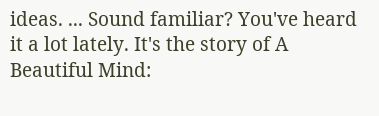ideas. ... Sound familiar? You've heard it a lot lately. It's the story of A Beautiful Mind: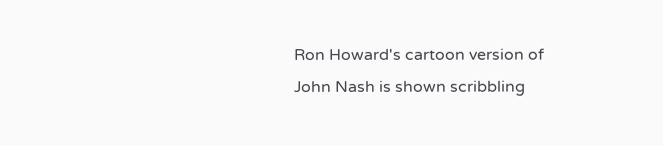Ron Howard's cartoon version of John Nash is shown scribbling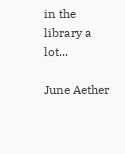in the library a lot...

June Aether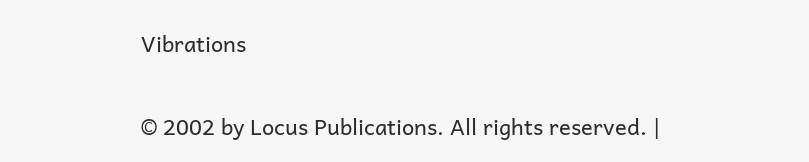Vibrations

© 2002 by Locus Publications. All rights reserved. |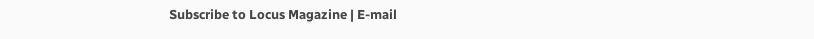Subscribe to Locus Magazine | E-mail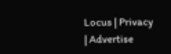Locus | Privacy | Advertise